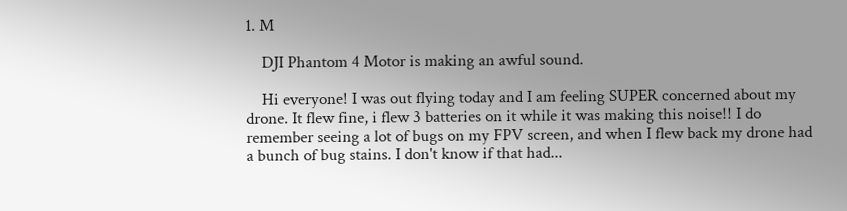1. M

    DJI Phantom 4 Motor is making an awful sound.

    Hi everyone! I was out flying today and I am feeling SUPER concerned about my drone. It flew fine, i flew 3 batteries on it while it was making this noise!! I do remember seeing a lot of bugs on my FPV screen, and when I flew back my drone had a bunch of bug stains. I don't know if that had...